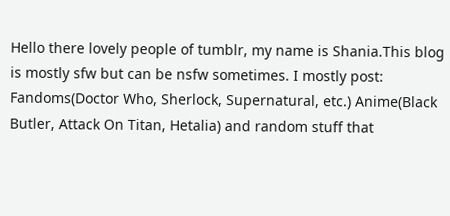Hello there lovely people of tumblr, my name is Shania.This blog is mostly sfw but can be nsfw sometimes. I mostly post:
Fandoms(Doctor Who, Sherlock, Supernatural, etc.) Anime(Black Butler, Attack On Titan, Hetalia) and random stuff that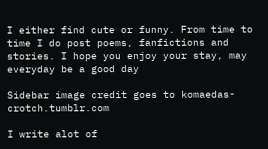I either find cute or funny. From time to time I do post poems, fanfictions and stories. I hope you enjoy your stay, may everyday be a good day

Sidebar image credit goes to komaedas-crotch.tumblr.com

I write alot of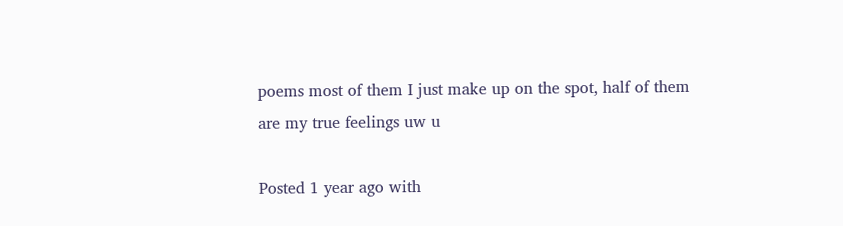poems most of them I just make up on the spot, half of them are my true feelings uw u

Posted 1 year ago with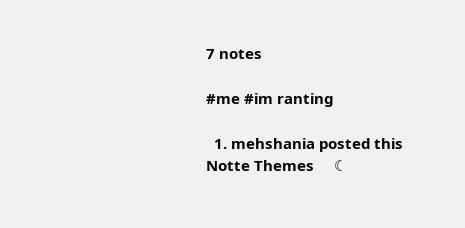7 notes

#me #im ranting

  1. mehshania posted this
Notte Themes     ☾